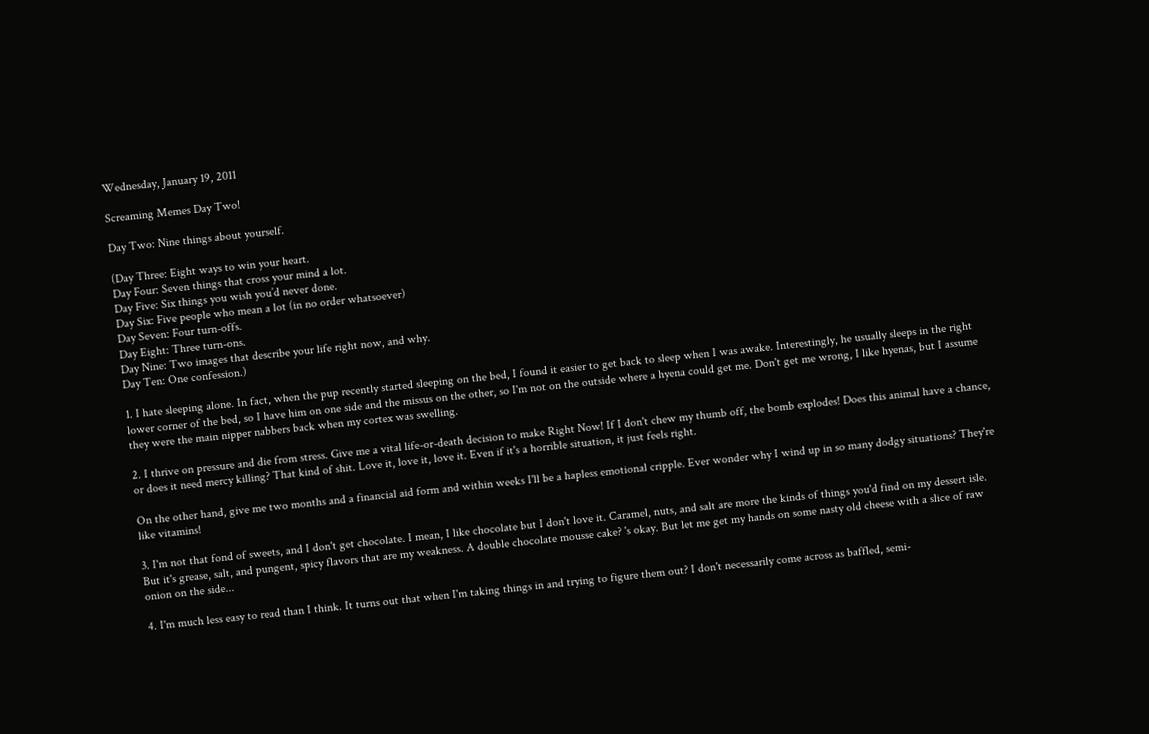Wednesday, January 19, 2011

Screaming Memes Day Two!

Day Two: Nine things about yourself.

(Day Three: Eight ways to win your heart.
Day Four: Seven things that cross your mind a lot.
Day Five: Six things you wish you’d never done.
Day Six: Five people who mean a lot (in no order whatsoever)
Day Seven: Four turn-offs.
Day Eight: Three turn-ons.
Day Nine: Two images that describe your life right now, and why.
Day Ten: One confession.)

1. I hate sleeping alone. In fact, when the pup recently started sleeping on the bed, I found it easier to get back to sleep when I was awake. Interestingly, he usually sleeps in the right lower corner of the bed, so I have him on one side and the missus on the other, so I'm not on the outside where a hyena could get me. Don't get me wrong, I like hyenas, but I assume they were the main nipper nabbers back when my cortex was swelling.

2. I thrive on pressure and die from stress. Give me a vital life-or-death decision to make Right Now! If I don't chew my thumb off, the bomb explodes! Does this animal have a chance, or does it need mercy killing? That kind of shit. Love it, love it, love it. Even if it's a horrible situation, it just feels right.

On the other hand, give me two months and a financial aid form and within weeks I'll be a hapless emotional cripple. Ever wonder why I wind up in so many dodgy situations? They're like vitamins!

3. I'm not that fond of sweets, and I don't get chocolate. I mean, I like chocolate but I don't love it. Caramel, nuts, and salt are more the kinds of things you'd find on my dessert isle. But it's grease, salt, and pungent, spicy flavors that are my weakness. A double chocolate mousse cake? 's okay. But let me get my hands on some nasty old cheese with a slice of raw onion on the side...

4. I'm much less easy to read than I think. It turns out that when I'm taking things in and trying to figure them out? I don't necessarily come across as baffled, semi-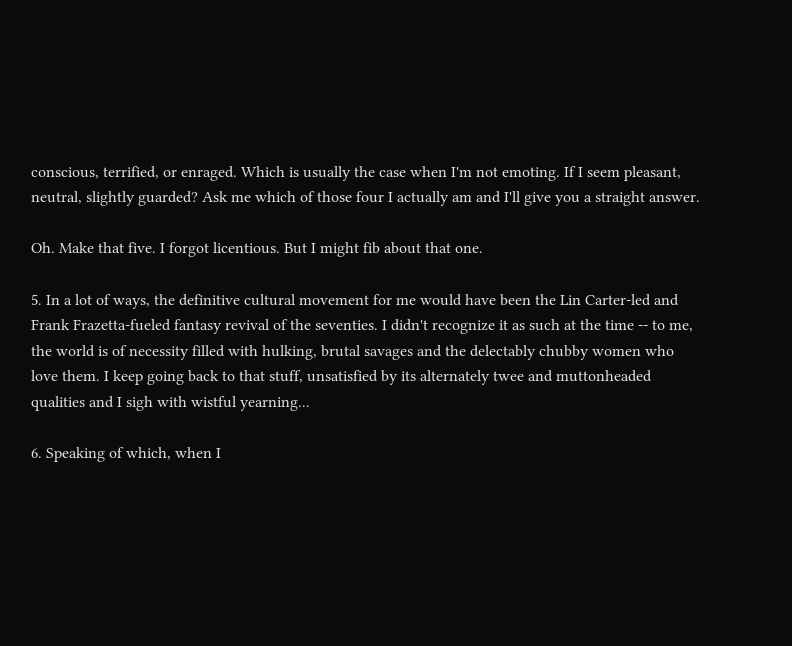conscious, terrified, or enraged. Which is usually the case when I'm not emoting. If I seem pleasant, neutral, slightly guarded? Ask me which of those four I actually am and I'll give you a straight answer.

Oh. Make that five. I forgot licentious. But I might fib about that one.

5. In a lot of ways, the definitive cultural movement for me would have been the Lin Carter-led and Frank Frazetta-fueled fantasy revival of the seventies. I didn't recognize it as such at the time -- to me, the world is of necessity filled with hulking, brutal savages and the delectably chubby women who love them. I keep going back to that stuff, unsatisfied by its alternately twee and muttonheaded qualities and I sigh with wistful yearning...

6. Speaking of which, when I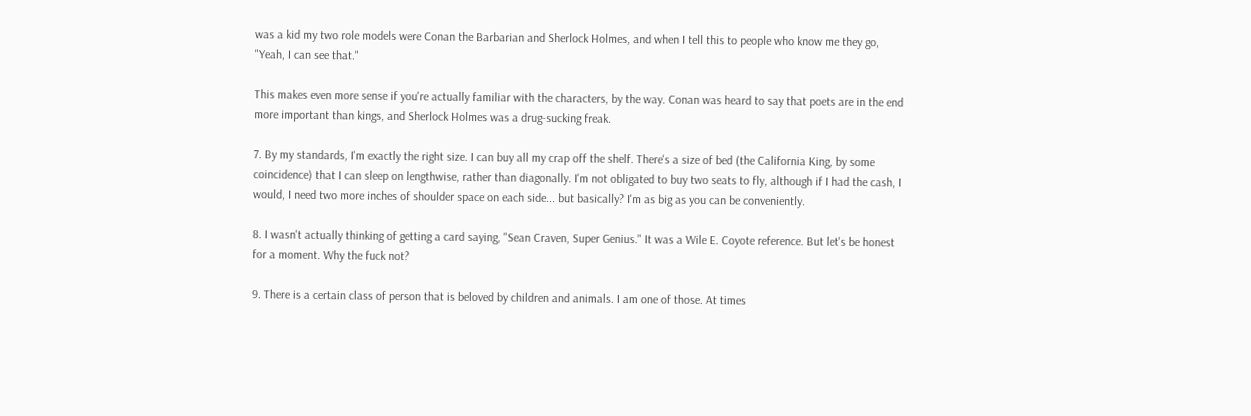was a kid my two role models were Conan the Barbarian and Sherlock Holmes, and when I tell this to people who know me they go, "Yeah, I can see that."

This makes even more sense if you're actually familiar with the characters, by the way. Conan was heard to say that poets are in the end more important than kings, and Sherlock Holmes was a drug-sucking freak.

7. By my standards, I'm exactly the right size. I can buy all my crap off the shelf. There's a size of bed (the California King, by some coincidence) that I can sleep on lengthwise, rather than diagonally. I'm not obligated to buy two seats to fly, although if I had the cash, I would, I need two more inches of shoulder space on each side... but basically? I'm as big as you can be conveniently.

8. I wasn't actually thinking of getting a card saying, "Sean Craven, Super Genius." It was a Wile E. Coyote reference. But let's be honest for a moment. Why the fuck not?

9. There is a certain class of person that is beloved by children and animals. I am one of those. At times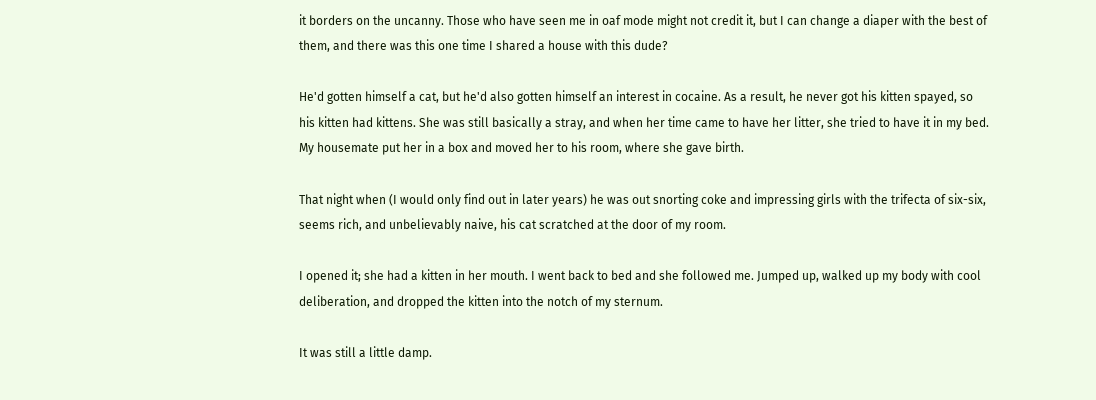it borders on the uncanny. Those who have seen me in oaf mode might not credit it, but I can change a diaper with the best of them, and there was this one time I shared a house with this dude?

He'd gotten himself a cat, but he'd also gotten himself an interest in cocaine. As a result, he never got his kitten spayed, so his kitten had kittens. She was still basically a stray, and when her time came to have her litter, she tried to have it in my bed. My housemate put her in a box and moved her to his room, where she gave birth.

That night when (I would only find out in later years) he was out snorting coke and impressing girls with the trifecta of six-six, seems rich, and unbelievably naive, his cat scratched at the door of my room.

I opened it; she had a kitten in her mouth. I went back to bed and she followed me. Jumped up, walked up my body with cool deliberation, and dropped the kitten into the notch of my sternum.

It was still a little damp.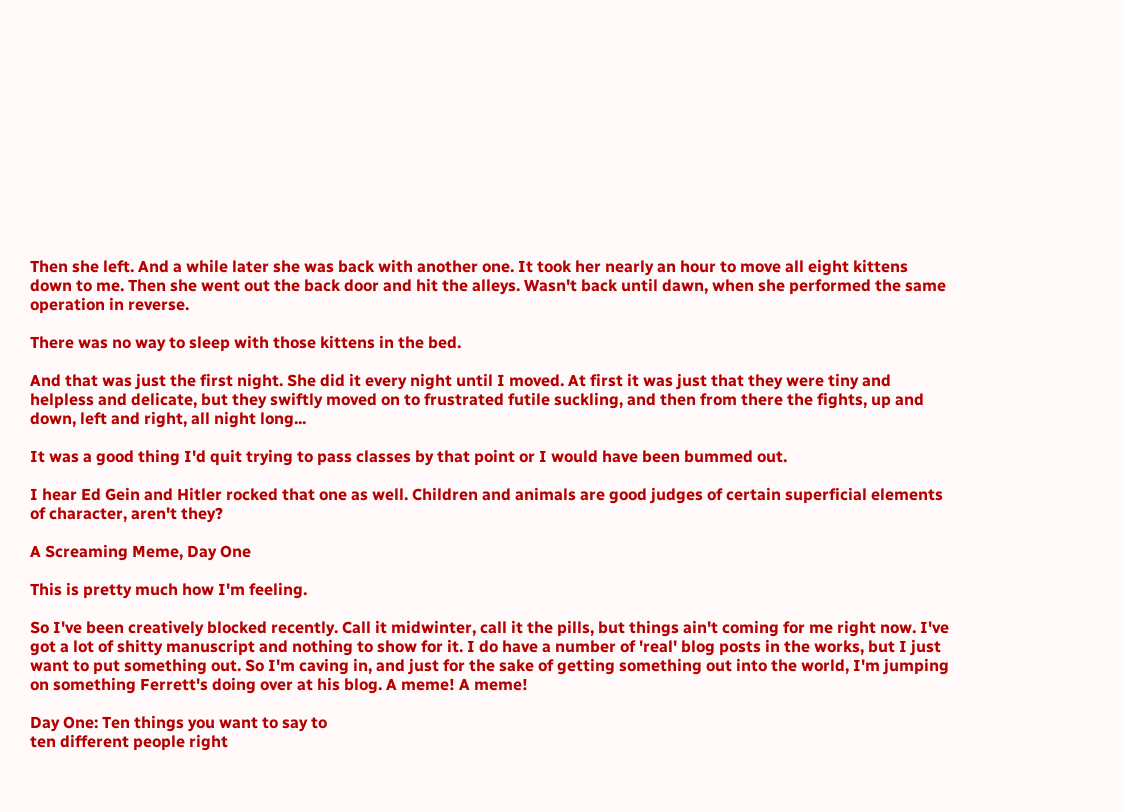Then she left. And a while later she was back with another one. It took her nearly an hour to move all eight kittens down to me. Then she went out the back door and hit the alleys. Wasn't back until dawn, when she performed the same operation in reverse.

There was no way to sleep with those kittens in the bed.

And that was just the first night. She did it every night until I moved. At first it was just that they were tiny and helpless and delicate, but they swiftly moved on to frustrated futile suckling, and then from there the fights, up and down, left and right, all night long...

It was a good thing I'd quit trying to pass classes by that point or I would have been bummed out.

I hear Ed Gein and Hitler rocked that one as well. Children and animals are good judges of certain superficial elements of character, aren't they?

A Screaming Meme, Day One

This is pretty much how I'm feeling.

So I've been creatively blocked recently. Call it midwinter, call it the pills, but things ain't coming for me right now. I've got a lot of shitty manuscript and nothing to show for it. I do have a number of 'real' blog posts in the works, but I just want to put something out. So I'm caving in, and just for the sake of getting something out into the world, I'm jumping on something Ferrett's doing over at his blog. A meme! A meme!

Day One: Ten things you want to say to
ten different people right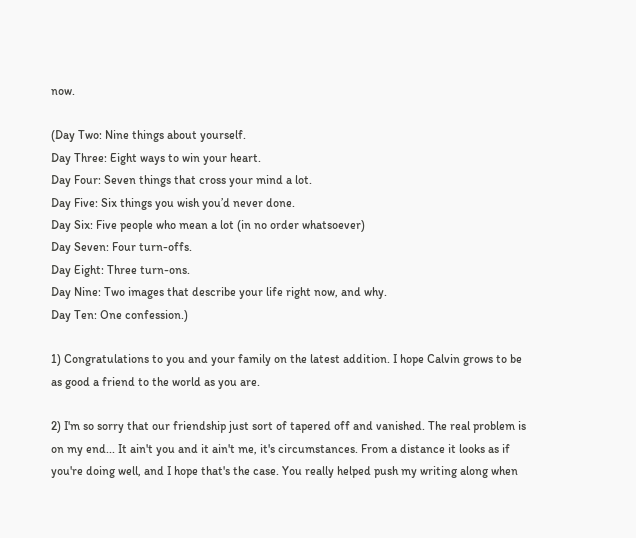now.

(Day Two: Nine things about yourself.
Day Three: Eight ways to win your heart.
Day Four: Seven things that cross your mind a lot.
Day Five: Six things you wish you’d never done.
Day Six: Five people who mean a lot (in no order whatsoever)
Day Seven: Four turn-offs.
Day Eight: Three turn-ons.
Day Nine: Two images that describe your life right now, and why.
Day Ten: One confession.)

1) Congratulations to you and your family on the latest addition. I hope Calvin grows to be as good a friend to the world as you are.

2) I'm so sorry that our friendship just sort of tapered off and vanished. The real problem is on my end... It ain't you and it ain't me, it's circumstances. From a distance it looks as if you're doing well, and I hope that's the case. You really helped push my writing along when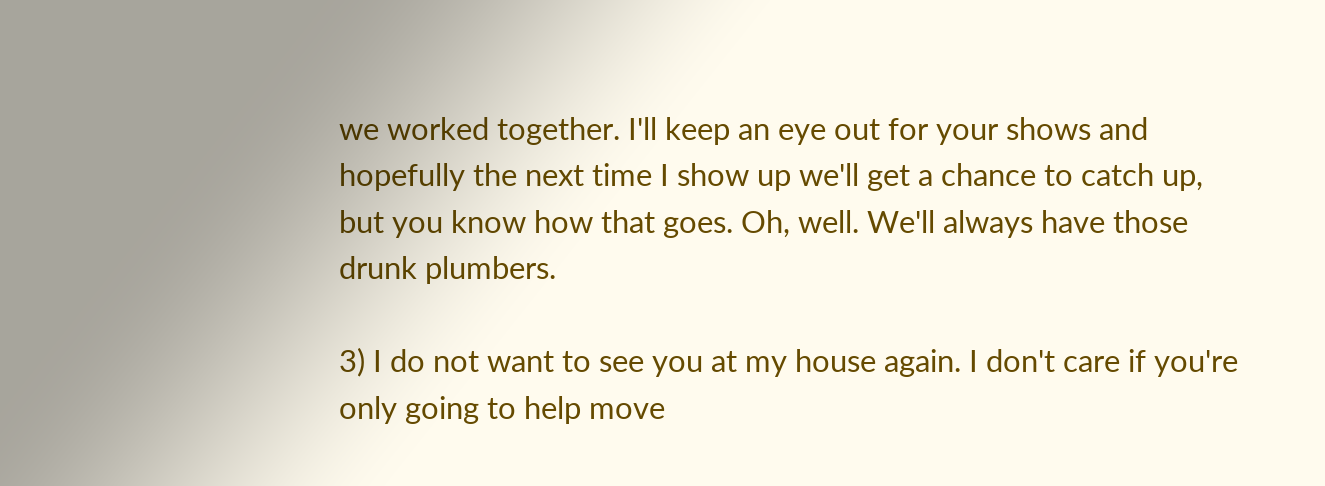we worked together. I'll keep an eye out for your shows and hopefully the next time I show up we'll get a chance to catch up, but you know how that goes. Oh, well. We'll always have those drunk plumbers.

3) I do not want to see you at my house again. I don't care if you're only going to help move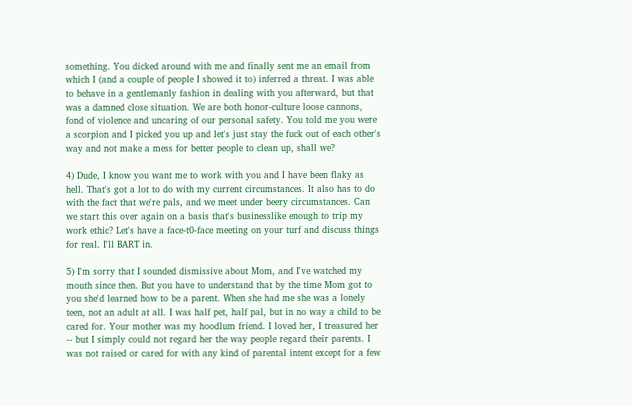something. You dicked around with me and finally sent me an email from which I (and a couple of people I showed it to) inferred a threat. I was able to behave in a gentlemanly fashion in dealing with you afterward, but that was a damned close situation. We are both honor-culture loose cannons, fond of violence and uncaring of our personal safety. You told me you were a scorpion and I picked you up and let's just stay the fuck out of each other's way and not make a mess for better people to clean up, shall we?

4) Dude, I know you want me to work with you and I have been flaky as hell. That's got a lot to do with my current circumstances. It also has to do with the fact that we're pals, and we meet under beery circumstances. Can we start this over again on a basis that's businesslike enough to trip my work ethic? Let's have a face-t0-face meeting on your turf and discuss things for real. I'll BART in.

5) I'm sorry that I sounded dismissive about Mom, and I've watched my mouth since then. But you have to understand that by the time Mom got to you she'd learned how to be a parent. When she had me she was a lonely teen, not an adult at all. I was half pet, half pal, but in no way a child to be cared for. Your mother was my hoodlum friend. I loved her, I treasured her -- but I simply could not regard her the way people regard their parents. I was not raised or cared for with any kind of parental intent except for a few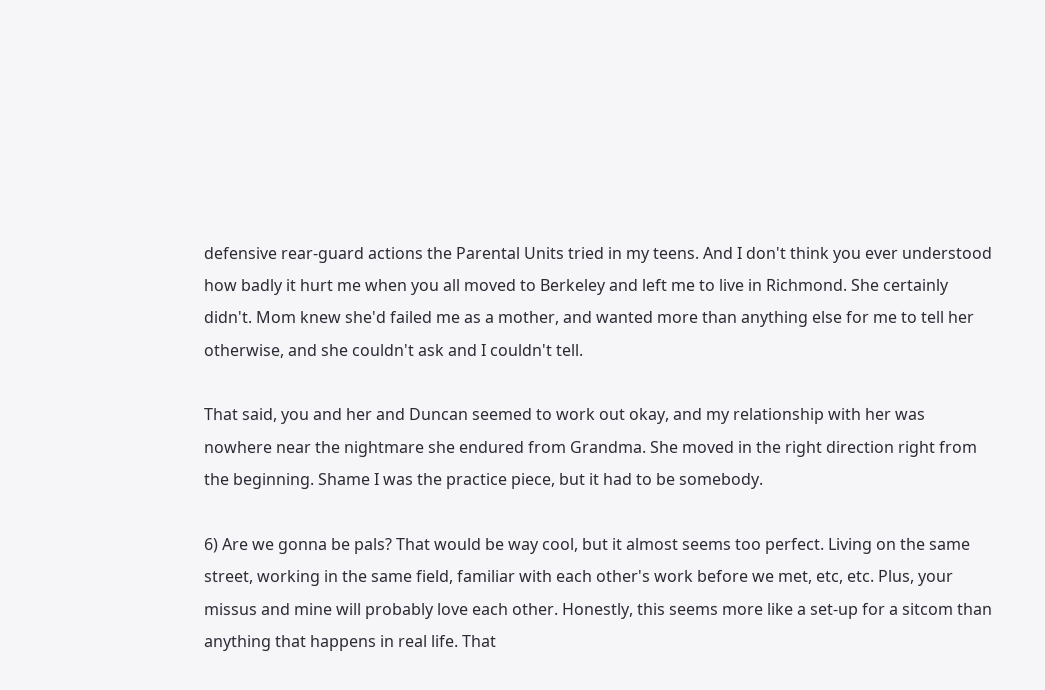defensive rear-guard actions the Parental Units tried in my teens. And I don't think you ever understood how badly it hurt me when you all moved to Berkeley and left me to live in Richmond. She certainly didn't. Mom knew she'd failed me as a mother, and wanted more than anything else for me to tell her otherwise, and she couldn't ask and I couldn't tell.

That said, you and her and Duncan seemed to work out okay, and my relationship with her was nowhere near the nightmare she endured from Grandma. She moved in the right direction right from the beginning. Shame I was the practice piece, but it had to be somebody.

6) Are we gonna be pals? That would be way cool, but it almost seems too perfect. Living on the same street, working in the same field, familiar with each other's work before we met, etc, etc. Plus, your missus and mine will probably love each other. Honestly, this seems more like a set-up for a sitcom than anything that happens in real life. That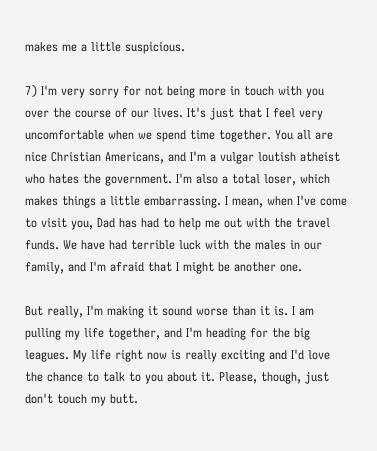makes me a little suspicious.

7) I'm very sorry for not being more in touch with you over the course of our lives. It's just that I feel very uncomfortable when we spend time together. You all are nice Christian Americans, and I'm a vulgar loutish atheist who hates the government. I'm also a total loser, which makes things a little embarrassing. I mean, when I've come to visit you, Dad has had to help me out with the travel funds. We have had terrible luck with the males in our family, and I'm afraid that I might be another one.

But really, I'm making it sound worse than it is. I am pulling my life together, and I'm heading for the big leagues. My life right now is really exciting and I'd love the chance to talk to you about it. Please, though, just don't touch my butt.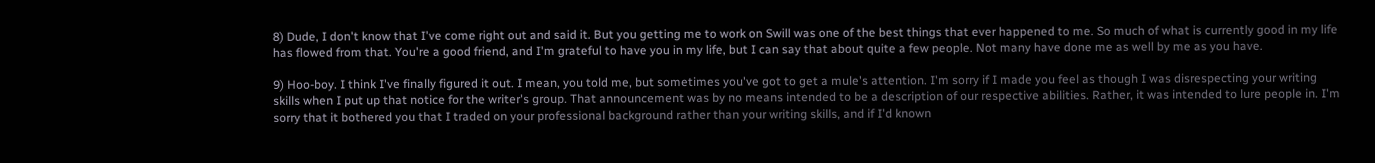8) Dude, I don't know that I've come right out and said it. But you getting me to work on Swill was one of the best things that ever happened to me. So much of what is currently good in my life has flowed from that. You're a good friend, and I'm grateful to have you in my life, but I can say that about quite a few people. Not many have done me as well by me as you have.

9) Hoo-boy. I think I've finally figured it out. I mean, you told me, but sometimes you've got to get a mule's attention. I'm sorry if I made you feel as though I was disrespecting your writing skills when I put up that notice for the writer's group. That announcement was by no means intended to be a description of our respective abilities. Rather, it was intended to lure people in. I'm sorry that it bothered you that I traded on your professional background rather than your writing skills, and if I'd known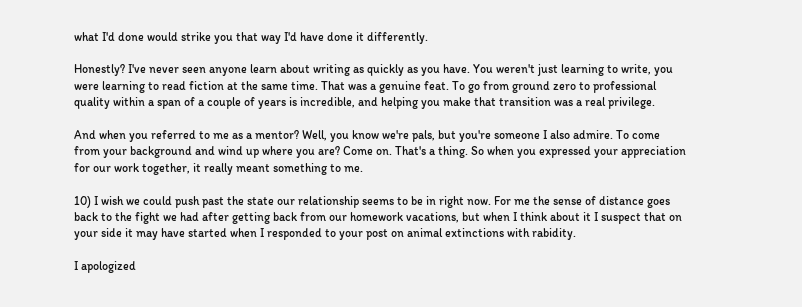what I'd done would strike you that way I'd have done it differently.

Honestly? I've never seen anyone learn about writing as quickly as you have. You weren't just learning to write, you were learning to read fiction at the same time. That was a genuine feat. To go from ground zero to professional quality within a span of a couple of years is incredible, and helping you make that transition was a real privilege.

And when you referred to me as a mentor? Well, you know we're pals, but you're someone I also admire. To come from your background and wind up where you are? Come on. That's a thing. So when you expressed your appreciation for our work together, it really meant something to me.

10) I wish we could push past the state our relationship seems to be in right now. For me the sense of distance goes back to the fight we had after getting back from our homework vacations, but when I think about it I suspect that on your side it may have started when I responded to your post on animal extinctions with rabidity.

I apologized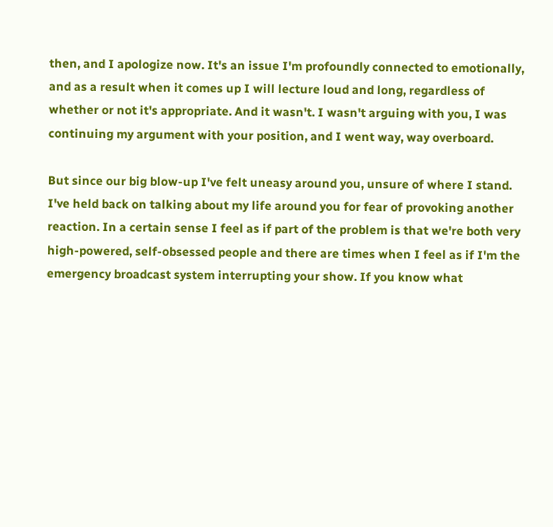then, and I apologize now. It's an issue I'm profoundly connected to emotionally, and as a result when it comes up I will lecture loud and long, regardless of whether or not it's appropriate. And it wasn't. I wasn't arguing with you, I was continuing my argument with your position, and I went way, way overboard.

But since our big blow-up I've felt uneasy around you, unsure of where I stand. I've held back on talking about my life around you for fear of provoking another reaction. In a certain sense I feel as if part of the problem is that we're both very high-powered, self-obsessed people and there are times when I feel as if I'm the emergency broadcast system interrupting your show. If you know what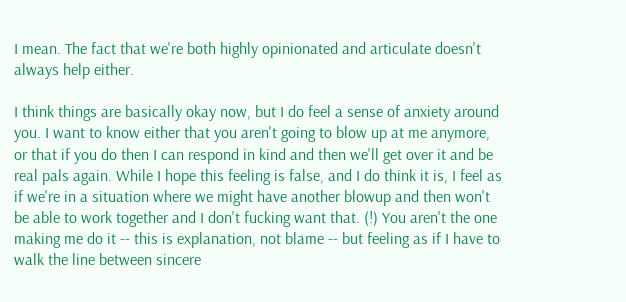I mean. The fact that we're both highly opinionated and articulate doesn't always help either.

I think things are basically okay now, but I do feel a sense of anxiety around you. I want to know either that you aren't going to blow up at me anymore, or that if you do then I can respond in kind and then we'll get over it and be real pals again. While I hope this feeling is false, and I do think it is, I feel as if we're in a situation where we might have another blowup and then won't be able to work together and I don't fucking want that. (!) You aren't the one making me do it -- this is explanation, not blame -- but feeling as if I have to walk the line between sincere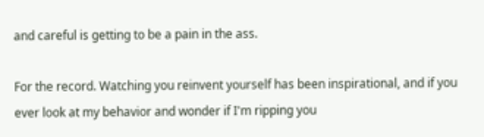and careful is getting to be a pain in the ass.

For the record. Watching you reinvent yourself has been inspirational, and if you ever look at my behavior and wonder if I'm ripping you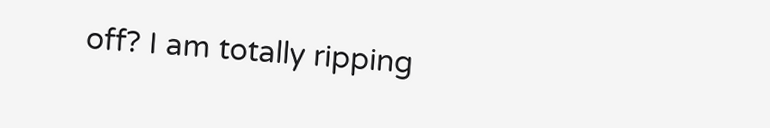off? I am totally ripping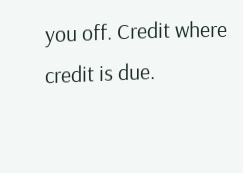you off. Credit where credit is due.